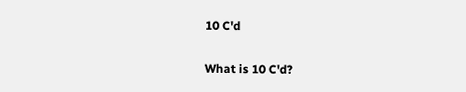10 C'd

What is 10 C'd?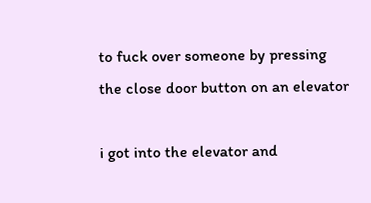to fuck over someone by pressing the close door button on an elevator

i got into the elevator and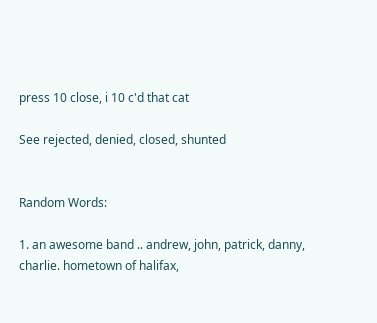press 10 close, i 10 c'd that cat

See rejected, denied, closed, shunted


Random Words:

1. an awesome band .. andrew, john, patrick, danny, charlie. hometown of halifax,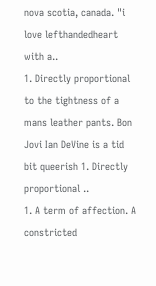nova scotia, canada. "i love lefthandedheart with a..
1. Directly proportional to the tightness of a mans leather pants. Bon Jovi Ian DeVine is a tid bit queerish 1. Directly proportional ..
1. A term of affection. A constricted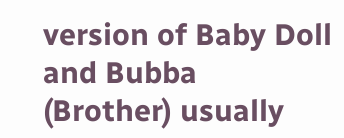version of Baby Doll and Bubba (Brother) usually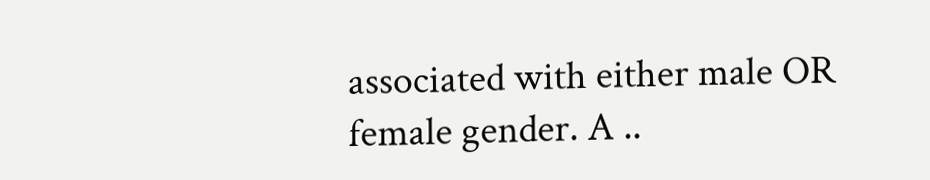associated with either male OR female gender. A ..